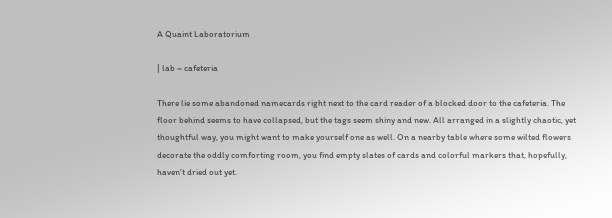A Quaint Laboratorium

| lab ~ cafeteria

There lie some abandoned namecards right next to the card reader of a blocked door to the cafeteria. The floor behind seems to have collapsed, but the tags seem shiny and new. All arranged in a slightly chaotic, yet thoughtful way, you might want to make yourself one as well. On a nearby table where some wilted flowers decorate the oddly comforting room, you find empty slates of cards and colorful markers that, hopefully, haven't dried out yet.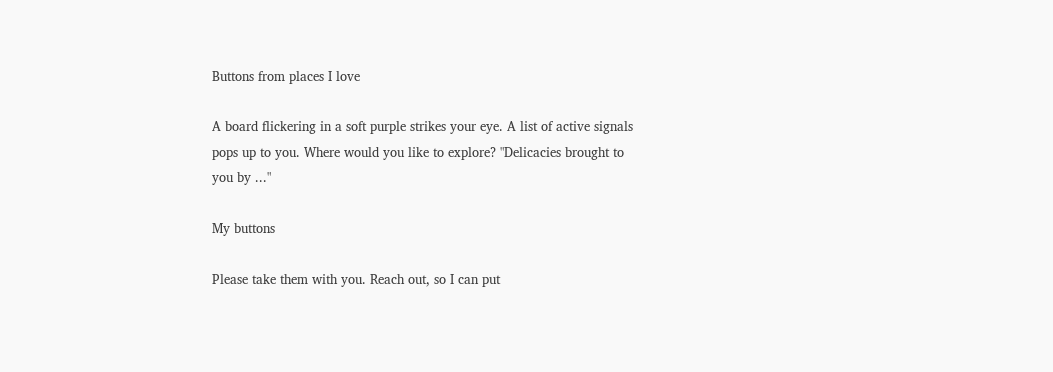Buttons from places I love

A board flickering in a soft purple strikes your eye. A list of active signals pops up to you. Where would you like to explore? "Delicacies brought to you by ..."

My buttons

Please take them with you. Reach out, so I can put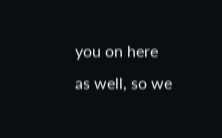you on here as well, so we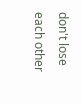don't lose each other